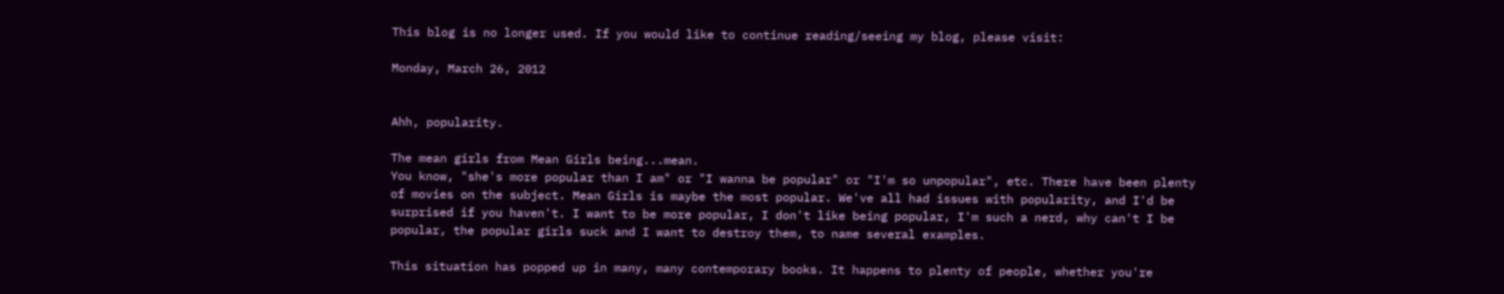This blog is no longer used. If you would like to continue reading/seeing my blog, please visit:

Monday, March 26, 2012


Ahh, popularity.

The mean girls from Mean Girls being...mean.
You know, "she's more popular than I am" or "I wanna be popular" or "I'm so unpopular", etc. There have been plenty of movies on the subject. Mean Girls is maybe the most popular. We've all had issues with popularity, and I'd be surprised if you haven't. I want to be more popular, I don't like being popular, I'm such a nerd, why can't I be popular, the popular girls suck and I want to destroy them, to name several examples.

This situation has popped up in many, many contemporary books. It happens to plenty of people, whether you're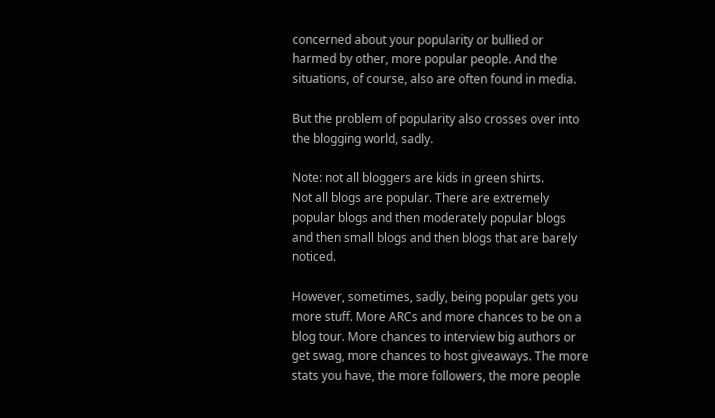concerned about your popularity or bullied or harmed by other, more popular people. And the situations, of course, also are often found in media.

But the problem of popularity also crosses over into the blogging world, sadly.

Note: not all bloggers are kids in green shirts.
Not all blogs are popular. There are extremely popular blogs and then moderately popular blogs and then small blogs and then blogs that are barely noticed.

However, sometimes, sadly, being popular gets you more stuff. More ARCs and more chances to be on a blog tour. More chances to interview big authors or get swag, more chances to host giveaways. The more stats you have, the more followers, the more people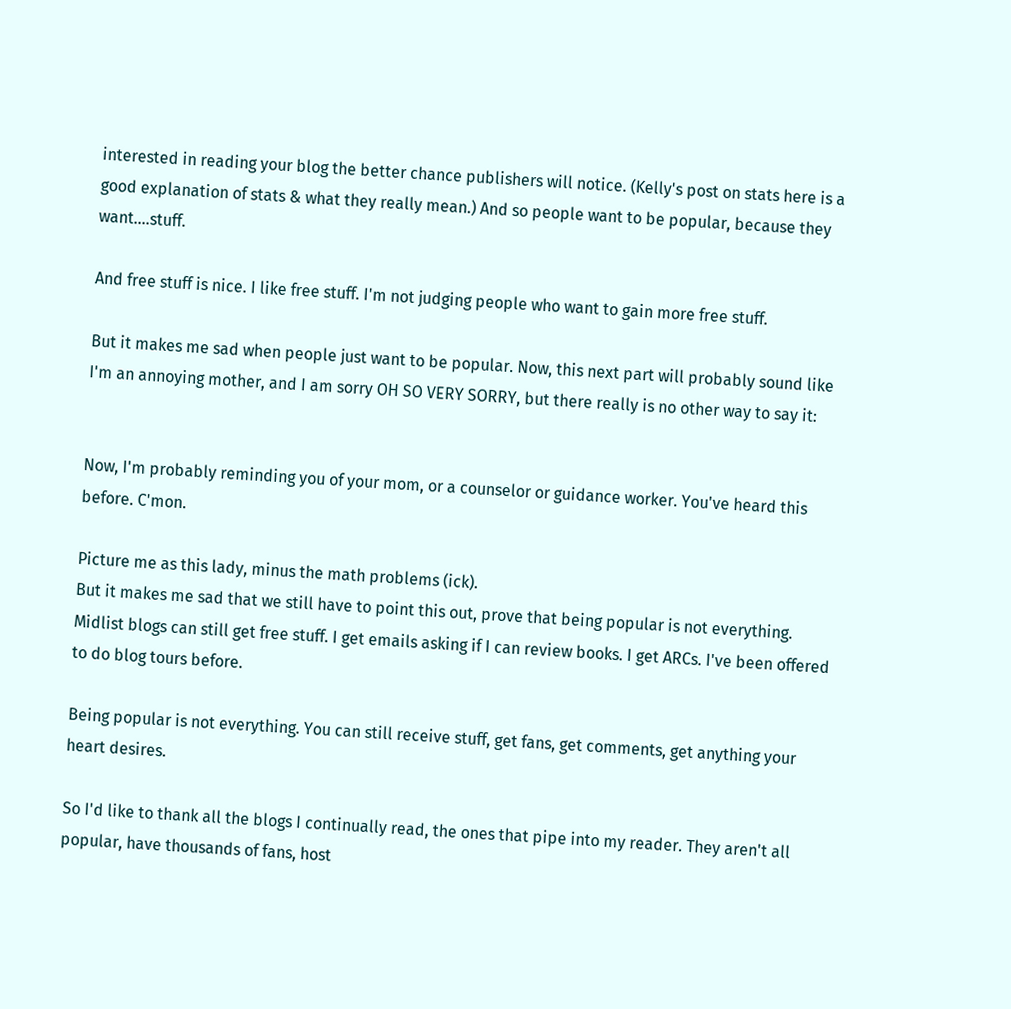interested in reading your blog the better chance publishers will notice. (Kelly's post on stats here is a good explanation of stats & what they really mean.) And so people want to be popular, because they want....stuff.

And free stuff is nice. I like free stuff. I'm not judging people who want to gain more free stuff.

But it makes me sad when people just want to be popular. Now, this next part will probably sound like I'm an annoying mother, and I am sorry OH SO VERY SORRY, but there really is no other way to say it:


Now, I'm probably reminding you of your mom, or a counselor or guidance worker. You've heard this before. C'mon.

Picture me as this lady, minus the math problems (ick).
But it makes me sad that we still have to point this out, prove that being popular is not everything. Midlist blogs can still get free stuff. I get emails asking if I can review books. I get ARCs. I've been offered to do blog tours before.

Being popular is not everything. You can still receive stuff, get fans, get comments, get anything your heart desires.

So I'd like to thank all the blogs I continually read, the ones that pipe into my reader. They aren't all popular, have thousands of fans, host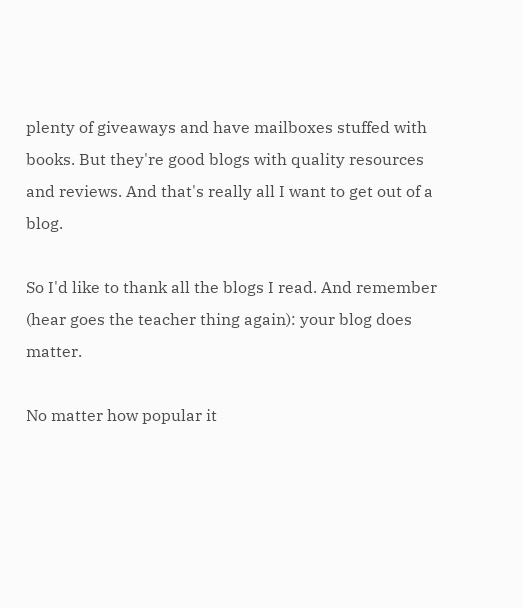plenty of giveaways and have mailboxes stuffed with books. But they're good blogs with quality resources and reviews. And that's really all I want to get out of a blog.

So I'd like to thank all the blogs I read. And remember (hear goes the teacher thing again): your blog does matter.

No matter how popular it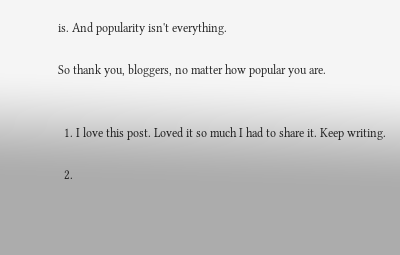is. And popularity isn't everything.

So thank you, bloggers, no matter how popular you are.


  1. I love this post. Loved it so much I had to share it. Keep writing.

  2.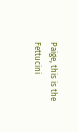Paige, this is the Fettucini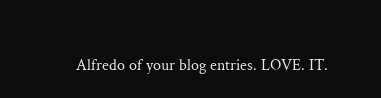Alfredo of your blog entries. LOVE. IT.